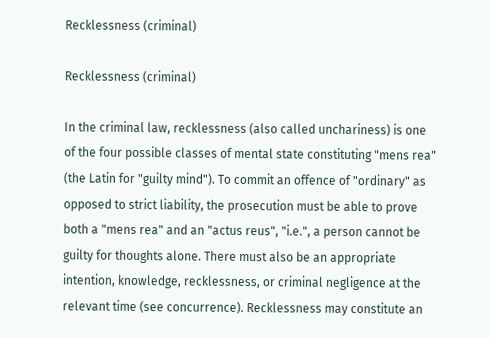Recklessness (criminal)

Recklessness (criminal)

In the criminal law, recklessness (also called unchariness) is one of the four possible classes of mental state constituting "mens rea" (the Latin for "guilty mind"). To commit an offence of "ordinary" as opposed to strict liability, the prosecution must be able to prove both a "mens rea" and an "actus reus", "i.e.", a person cannot be guilty for thoughts alone. There must also be an appropriate intention, knowledge, recklessness, or criminal negligence at the relevant time (see concurrence). Recklessness may constitute an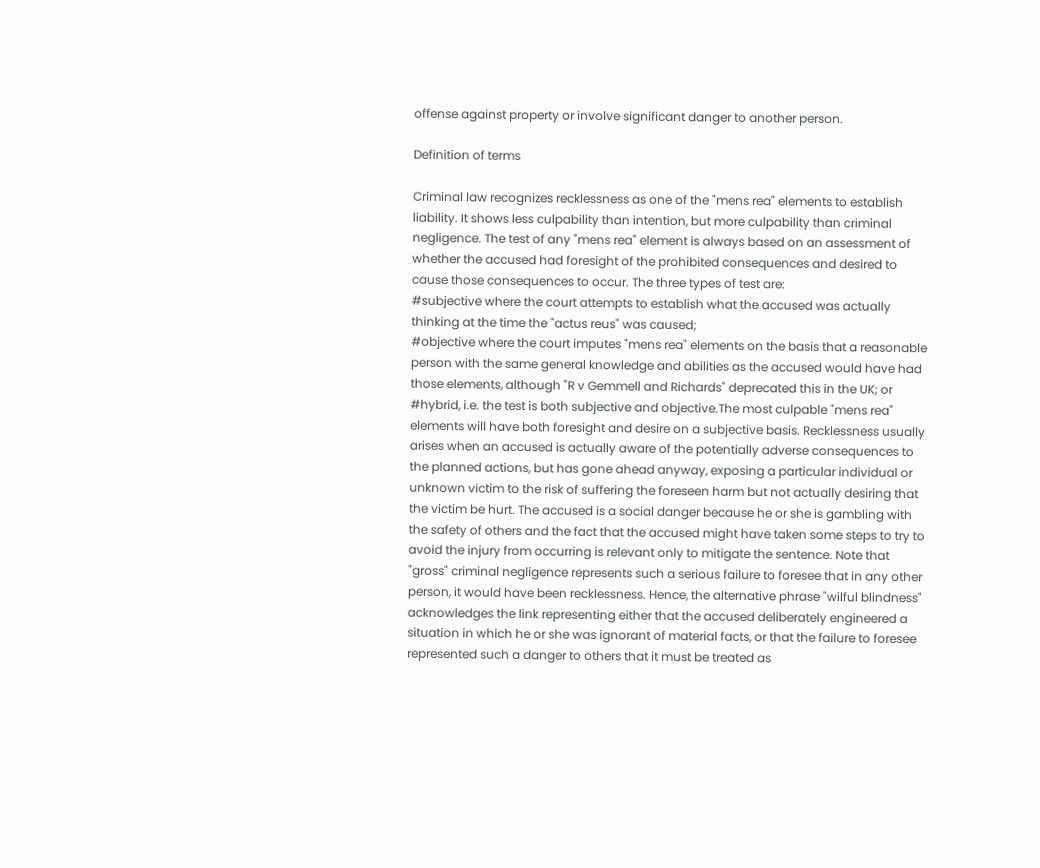offense against property or involve significant danger to another person.

Definition of terms

Criminal law recognizes recklessness as one of the "mens rea" elements to establish liability. It shows less culpability than intention, but more culpability than criminal negligence. The test of any "mens rea" element is always based on an assessment of whether the accused had foresight of the prohibited consequences and desired to cause those consequences to occur. The three types of test are:
#subjective where the court attempts to establish what the accused was actually thinking at the time the "actus reus" was caused;
#objective where the court imputes "mens rea" elements on the basis that a reasonable person with the same general knowledge and abilities as the accused would have had those elements, although "R v Gemmell and Richards" deprecated this in the UK; or
#hybrid, i.e. the test is both subjective and objective.The most culpable "mens rea" elements will have both foresight and desire on a subjective basis. Recklessness usually arises when an accused is actually aware of the potentially adverse consequences to the planned actions, but has gone ahead anyway, exposing a particular individual or unknown victim to the risk of suffering the foreseen harm but not actually desiring that the victim be hurt. The accused is a social danger because he or she is gambling with the safety of others and the fact that the accused might have taken some steps to try to avoid the injury from occurring is relevant only to mitigate the sentence. Note that "gross" criminal negligence represents such a serious failure to foresee that in any other person, it would have been recklessness. Hence, the alternative phrase "wilful blindness" acknowledges the link representing either that the accused deliberately engineered a situation in which he or she was ignorant of material facts, or that the failure to foresee represented such a danger to others that it must be treated as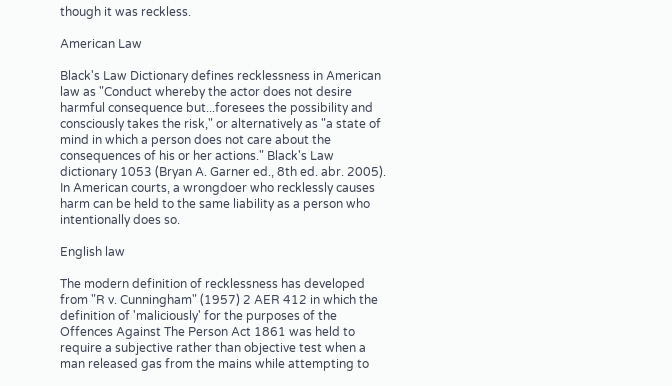though it was reckless.

American Law

Black's Law Dictionary defines recklessness in American law as "Conduct whereby the actor does not desire harmful consequence but...foresees the possibility and consciously takes the risk," or alternatively as "a state of mind in which a person does not care about the consequences of his or her actions." Black's Law dictionary 1053 (Bryan A. Garner ed., 8th ed. abr. 2005). In American courts, a wrongdoer who recklessly causes harm can be held to the same liability as a person who intentionally does so.

English law

The modern definition of recklessness has developed from "R v. Cunningham" (1957) 2 AER 412 in which the definition of 'maliciously' for the purposes of the Offences Against The Person Act 1861 was held to require a subjective rather than objective test when a man released gas from the mains while attempting to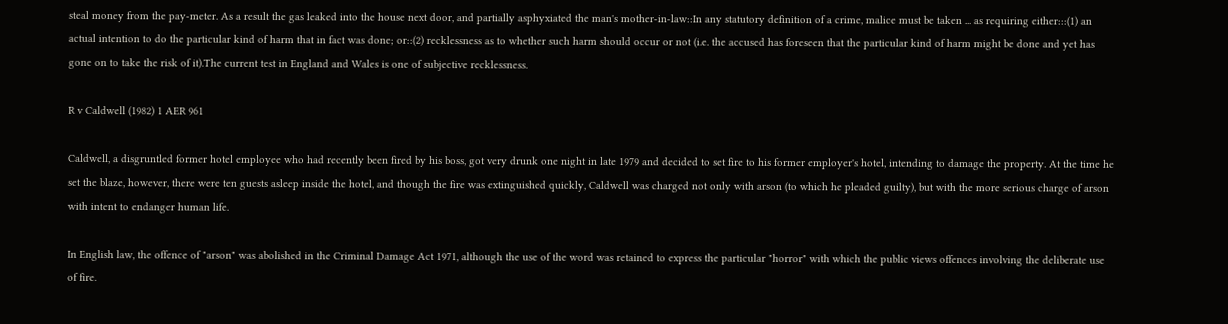steal money from the pay-meter. As a result the gas leaked into the house next door, and partially asphyxiated the man's mother-in-law::In any statutory definition of a crime, malice must be taken ... as requiring either:::(1) an actual intention to do the particular kind of harm that in fact was done; or::(2) recklessness as to whether such harm should occur or not (i.e. the accused has foreseen that the particular kind of harm might be done and yet has gone on to take the risk of it).The current test in England and Wales is one of subjective recklessness.

R v Caldwell (1982) 1 AER 961

Caldwell, a disgruntled former hotel employee who had recently been fired by his boss, got very drunk one night in late 1979 and decided to set fire to his former employer's hotel, intending to damage the property. At the time he set the blaze, however, there were ten guests asleep inside the hotel, and though the fire was extinguished quickly, Caldwell was charged not only with arson (to which he pleaded guilty), but with the more serious charge of arson with intent to endanger human life.

In English law, the offence of "arson" was abolished in the Criminal Damage Act 1971, although the use of the word was retained to express the particular "horror" with which the public views offences involving the deliberate use of fire.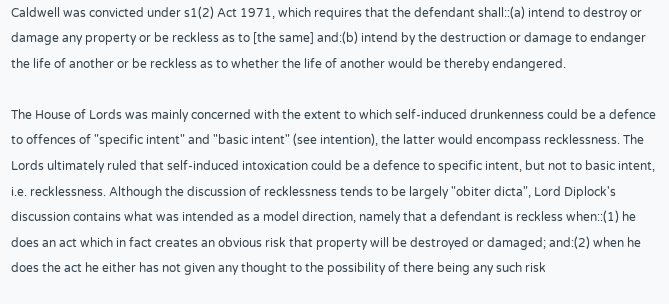Caldwell was convicted under s1(2) Act 1971, which requires that the defendant shall::(a) intend to destroy or damage any property or be reckless as to [the same] and:(b) intend by the destruction or damage to endanger the life of another or be reckless as to whether the life of another would be thereby endangered.

The House of Lords was mainly concerned with the extent to which self-induced drunkenness could be a defence to offences of "specific intent" and "basic intent" (see intention), the latter would encompass recklessness. The Lords ultimately ruled that self-induced intoxication could be a defence to specific intent, but not to basic intent, i.e. recklessness. Although the discussion of recklessness tends to be largely "obiter dicta", Lord Diplock's discussion contains what was intended as a model direction, namely that a defendant is reckless when::(1) he does an act which in fact creates an obvious risk that property will be destroyed or damaged; and:(2) when he does the act he either has not given any thought to the possibility of there being any such risk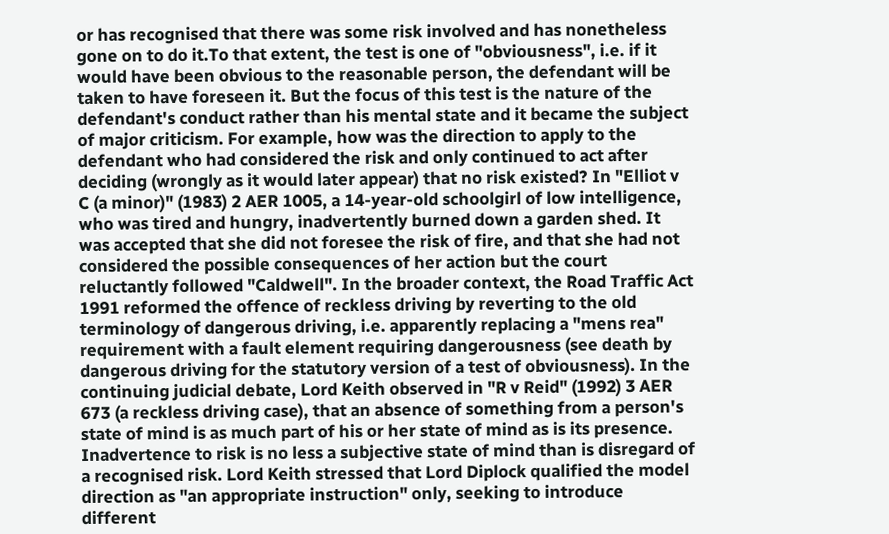or has recognised that there was some risk involved and has nonetheless gone on to do it.To that extent, the test is one of "obviousness", i.e. if it would have been obvious to the reasonable person, the defendant will be taken to have foreseen it. But the focus of this test is the nature of the defendant's conduct rather than his mental state and it became the subject of major criticism. For example, how was the direction to apply to the defendant who had considered the risk and only continued to act after deciding (wrongly as it would later appear) that no risk existed? In "Elliot v C (a minor)" (1983) 2 AER 1005, a 14-year-old schoolgirl of low intelligence, who was tired and hungry, inadvertently burned down a garden shed. It was accepted that she did not foresee the risk of fire, and that she had not considered the possible consequences of her action but the court reluctantly followed "Caldwell". In the broader context, the Road Traffic Act 1991 reformed the offence of reckless driving by reverting to the old terminology of dangerous driving, i.e. apparently replacing a "mens rea" requirement with a fault element requiring dangerousness (see death by dangerous driving for the statutory version of a test of obviousness). In the continuing judicial debate, Lord Keith observed in "R v Reid" (1992) 3 AER 673 (a reckless driving case), that an absence of something from a person's state of mind is as much part of his or her state of mind as is its presence. Inadvertence to risk is no less a subjective state of mind than is disregard of a recognised risk. Lord Keith stressed that Lord Diplock qualified the model direction as "an appropriate instruction" only, seeking to introduce different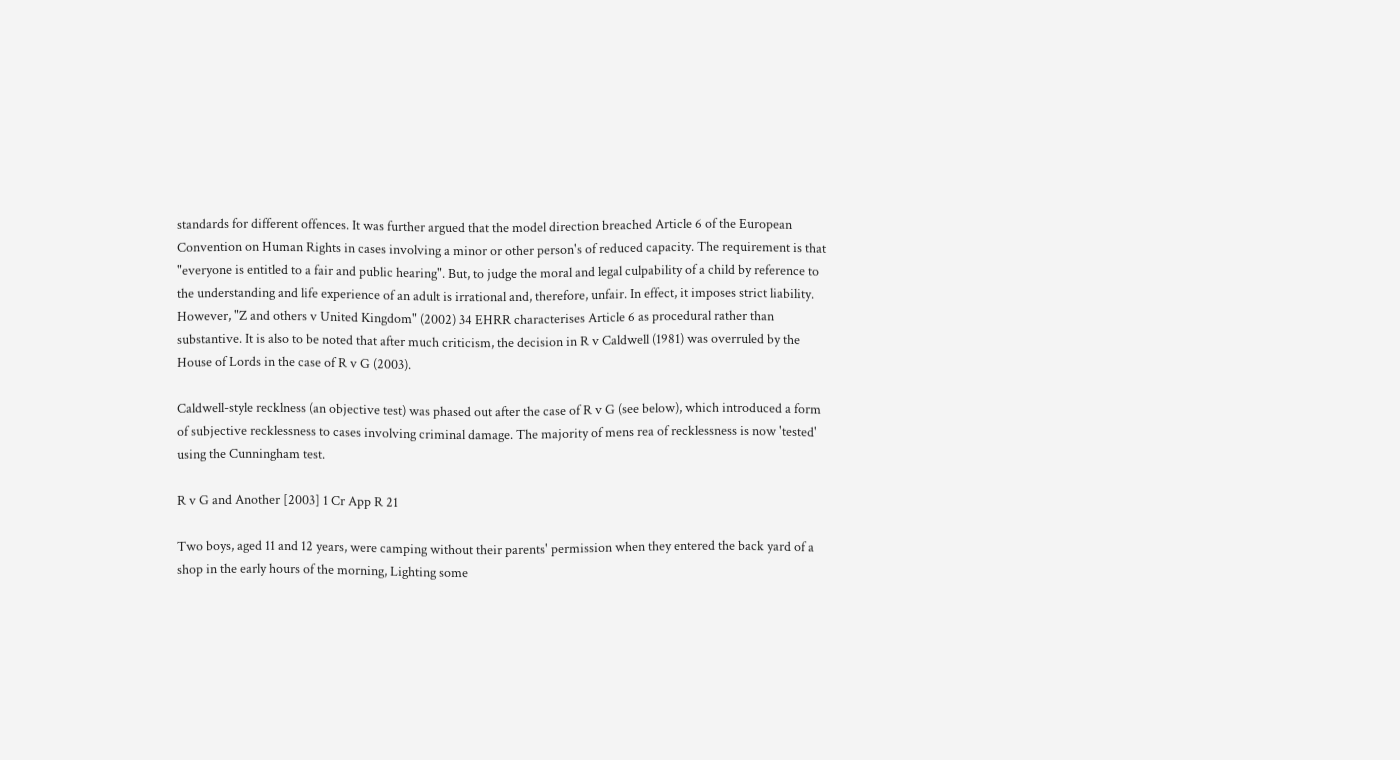standards for different offences. It was further argued that the model direction breached Article 6 of the European Convention on Human Rights in cases involving a minor or other person's of reduced capacity. The requirement is that "everyone is entitled to a fair and public hearing". But, to judge the moral and legal culpability of a child by reference to the understanding and life experience of an adult is irrational and, therefore, unfair. In effect, it imposes strict liability. However, "Z and others v United Kingdom" (2002) 34 EHRR characterises Article 6 as procedural rather than substantive. It is also to be noted that after much criticism, the decision in R v Caldwell (1981) was overruled by the House of Lords in the case of R v G (2003).

Caldwell-style recklness (an objective test) was phased out after the case of R v G (see below), which introduced a form of subjective recklessness to cases involving criminal damage. The majority of mens rea of recklessness is now 'tested' using the Cunningham test.

R v G and Another [2003] 1 Cr App R 21

Two boys, aged 11 and 12 years, were camping without their parents' permission when they entered the back yard of a shop in the early hours of the morning, Lighting some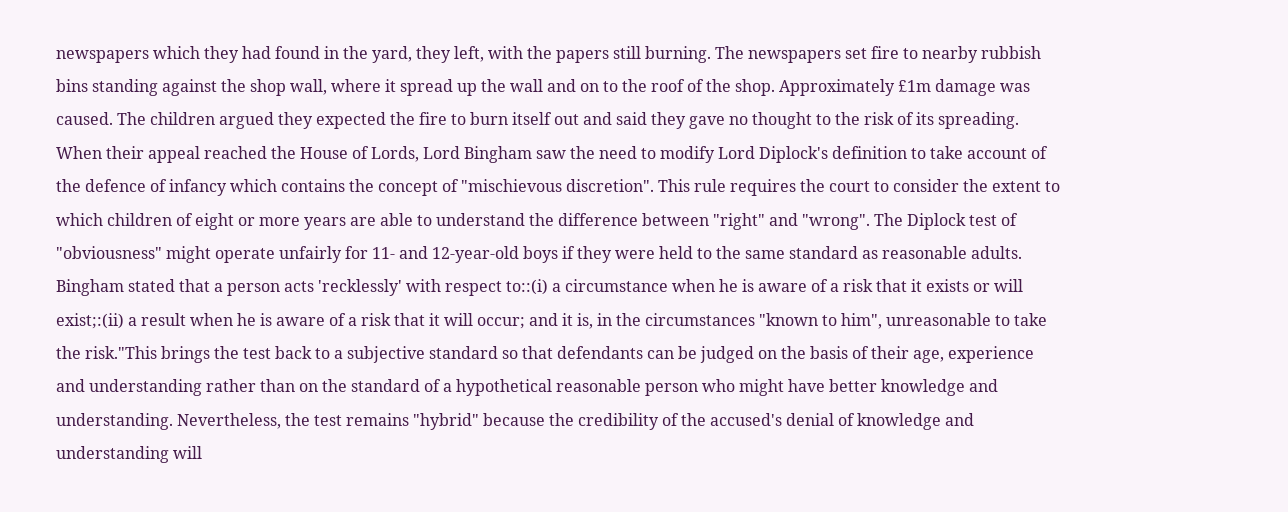newspapers which they had found in the yard, they left, with the papers still burning. The newspapers set fire to nearby rubbish bins standing against the shop wall, where it spread up the wall and on to the roof of the shop. Approximately £1m damage was caused. The children argued they expected the fire to burn itself out and said they gave no thought to the risk of its spreading. When their appeal reached the House of Lords, Lord Bingham saw the need to modify Lord Diplock's definition to take account of the defence of infancy which contains the concept of "mischievous discretion". This rule requires the court to consider the extent to which children of eight or more years are able to understand the difference between "right" and "wrong". The Diplock test of "obviousness" might operate unfairly for 11- and 12-year-old boys if they were held to the same standard as reasonable adults. Bingham stated that a person acts 'recklessly' with respect to::(i) a circumstance when he is aware of a risk that it exists or will exist;:(ii) a result when he is aware of a risk that it will occur; and it is, in the circumstances "known to him", unreasonable to take the risk."This brings the test back to a subjective standard so that defendants can be judged on the basis of their age, experience and understanding rather than on the standard of a hypothetical reasonable person who might have better knowledge and understanding. Nevertheless, the test remains "hybrid" because the credibility of the accused's denial of knowledge and understanding will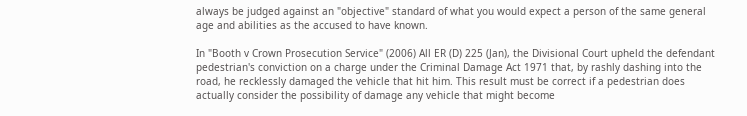always be judged against an "objective" standard of what you would expect a person of the same general age and abilities as the accused to have known.

In "Booth v Crown Prosecution Service" (2006) All ER (D) 225 (Jan), the Divisional Court upheld the defendant pedestrian's conviction on a charge under the Criminal Damage Act 1971 that, by rashly dashing into the road, he recklessly damaged the vehicle that hit him. This result must be correct if a pedestrian does actually consider the possibility of damage any vehicle that might become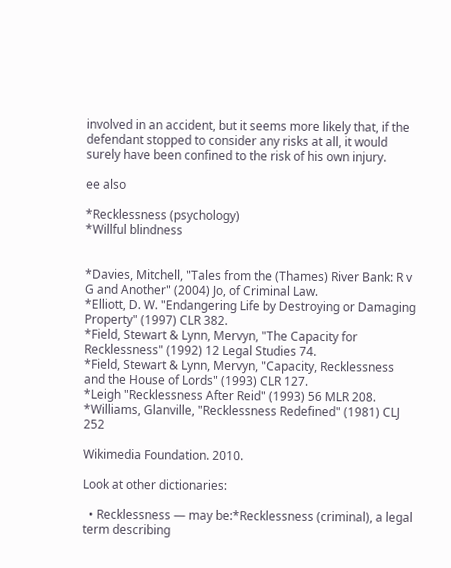involved in an accident, but it seems more likely that, if the defendant stopped to consider any risks at all, it would surely have been confined to the risk of his own injury.

ee also

*Recklessness (psychology)
*Willful blindness


*Davies, Mitchell, "Tales from the (Thames) River Bank: R v G and Another" (2004) Jo, of Criminal Law.
*Elliott, D. W. "Endangering Life by Destroying or Damaging Property" (1997) CLR 382.
*Field, Stewart & Lynn, Mervyn, "The Capacity for Recklessness" (1992) 12 Legal Studies 74.
*Field, Stewart & Lynn, Mervyn, "Capacity, Recklessness and the House of Lords" (1993) CLR 127.
*Leigh "Recklessness After Reid" (1993) 56 MLR 208.
*Williams, Glanville, "Recklessness Redefined" (1981) CLJ 252

Wikimedia Foundation. 2010.

Look at other dictionaries:

  • Recklessness — may be:*Recklessness (criminal), a legal term describing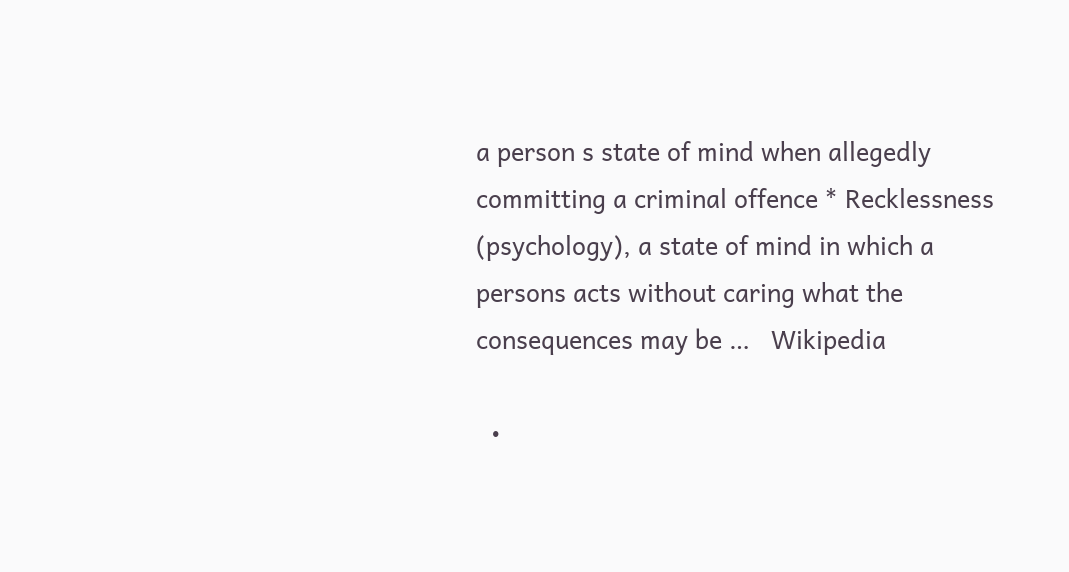a person s state of mind when allegedly committing a criminal offence * Recklessness (psychology), a state of mind in which a persons acts without caring what the consequences may be …   Wikipedia

  •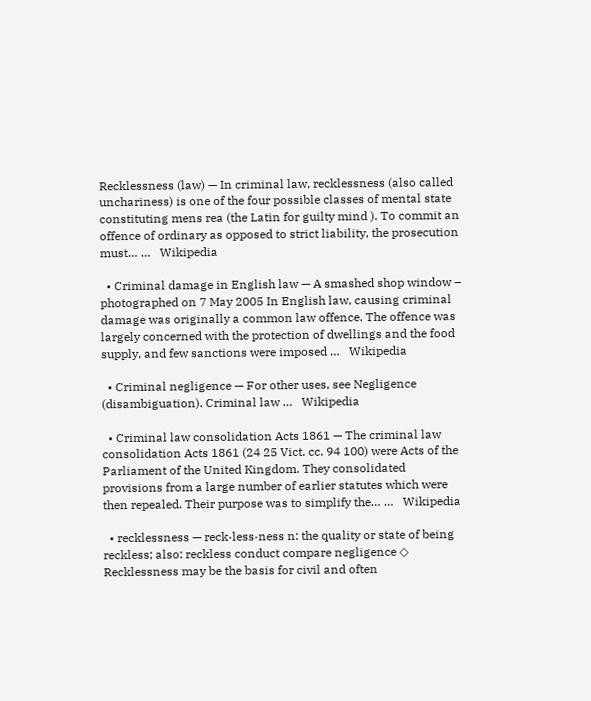Recklessness (law) — In criminal law, recklessness (also called unchariness) is one of the four possible classes of mental state constituting mens rea (the Latin for guilty mind ). To commit an offence of ordinary as opposed to strict liability, the prosecution must… …   Wikipedia

  • Criminal damage in English law — A smashed shop window – photographed on 7 May 2005 In English law, causing criminal damage was originally a common law offence. The offence was largely concerned with the protection of dwellings and the food supply, and few sanctions were imposed …   Wikipedia

  • Criminal negligence — For other uses, see Negligence (disambiguation). Criminal law …   Wikipedia

  • Criminal law consolidation Acts 1861 — The criminal law consolidation Acts 1861 (24 25 Vict. cc. 94 100) were Acts of the Parliament of the United Kingdom. They consolidated provisions from a large number of earlier statutes which were then repealed. Their purpose was to simplify the… …   Wikipedia

  • recklessness — reck·less·ness n: the quality or state of being reckless; also: reckless conduct compare negligence ◇ Recklessness may be the basis for civil and often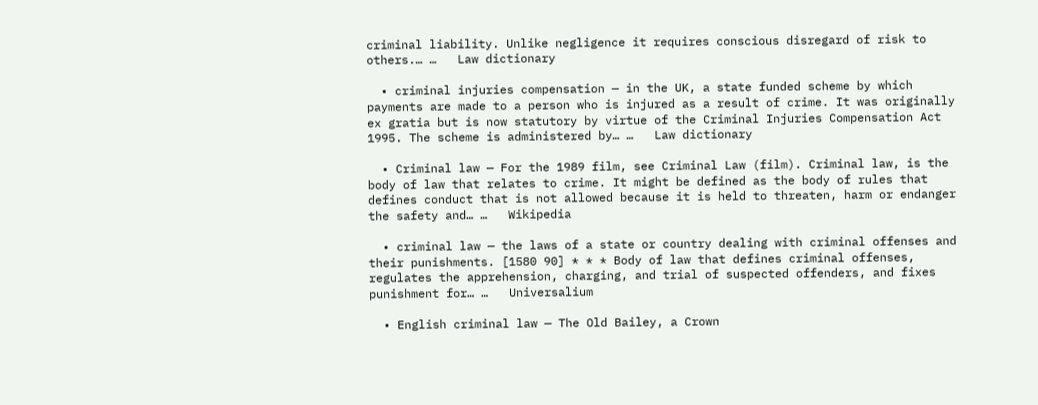criminal liability. Unlike negligence it requires conscious disregard of risk to others.… …   Law dictionary

  • criminal injuries compensation — in the UK, a state funded scheme by which payments are made to a person who is injured as a result of crime. It was originally ex gratia but is now statutory by virtue of the Criminal Injuries Compensation Act 1995. The scheme is administered by… …   Law dictionary

  • Criminal law — For the 1989 film, see Criminal Law (film). Criminal law, is the body of law that relates to crime. It might be defined as the body of rules that defines conduct that is not allowed because it is held to threaten, harm or endanger the safety and… …   Wikipedia

  • criminal law — the laws of a state or country dealing with criminal offenses and their punishments. [1580 90] * * * Body of law that defines criminal offenses, regulates the apprehension, charging, and trial of suspected offenders, and fixes punishment for… …   Universalium

  • English criminal law — The Old Bailey, a Crown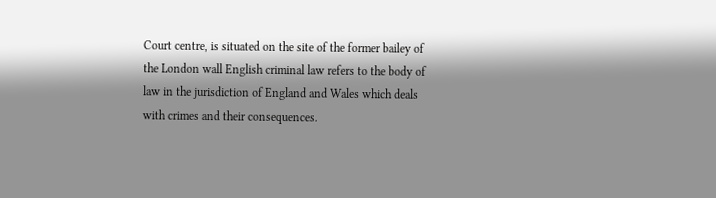Court centre, is situated on the site of the former bailey of the London wall English criminal law refers to the body of law in the jurisdiction of England and Wales which deals with crimes and their consequences.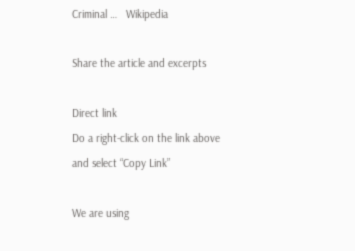Criminal …   Wikipedia

Share the article and excerpts

Direct link
Do a right-click on the link above
and select “Copy Link”

We are using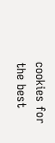cookies for the best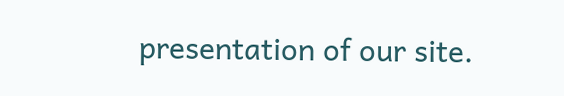presentation of our site.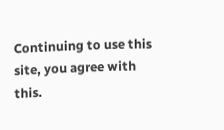Continuing to use this site, you agree with this.